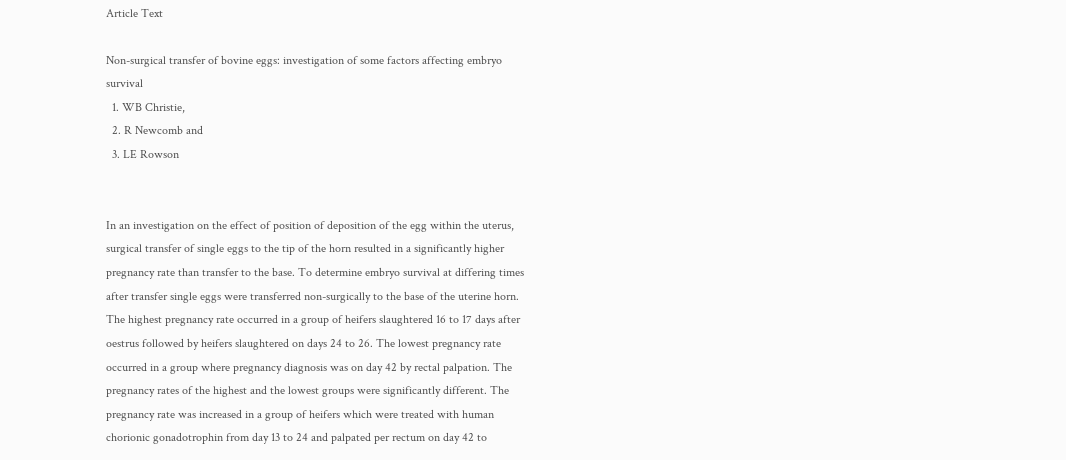Article Text

Non-surgical transfer of bovine eggs: investigation of some factors affecting embryo survival
  1. WB Christie,
  2. R Newcomb and
  3. LE Rowson


In an investigation on the effect of position of deposition of the egg within the uterus, surgical transfer of single eggs to the tip of the horn resulted in a significantly higher pregnancy rate than transfer to the base. To determine embryo survival at differing times after transfer single eggs were transferred non-surgically to the base of the uterine horn. The highest pregnancy rate occurred in a group of heifers slaughtered 16 to 17 days after oestrus followed by heifers slaughtered on days 24 to 26. The lowest pregnancy rate occurred in a group where pregnancy diagnosis was on day 42 by rectal palpation. The pregnancy rates of the highest and the lowest groups were significantly different. The pregnancy rate was increased in a group of heifers which were treated with human chorionic gonadotrophin from day 13 to 24 and palpated per rectum on day 42 to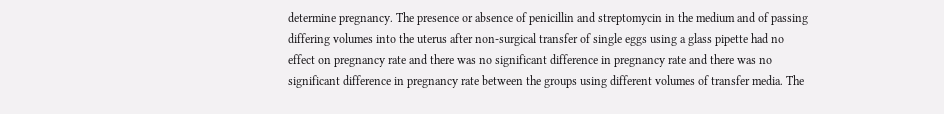determine pregnancy. The presence or absence of penicillin and streptomycin in the medium and of passing differing volumes into the uterus after non-surgical transfer of single eggs using a glass pipette had no effect on pregnancy rate and there was no significant difference in pregnancy rate and there was no significant difference in pregnancy rate between the groups using different volumes of transfer media. The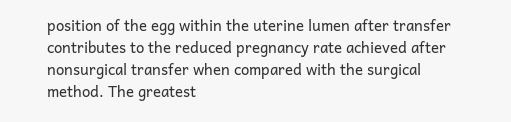position of the egg within the uterine lumen after transfer contributes to the reduced pregnancy rate achieved after nonsurgical transfer when compared with the surgical method. The greatest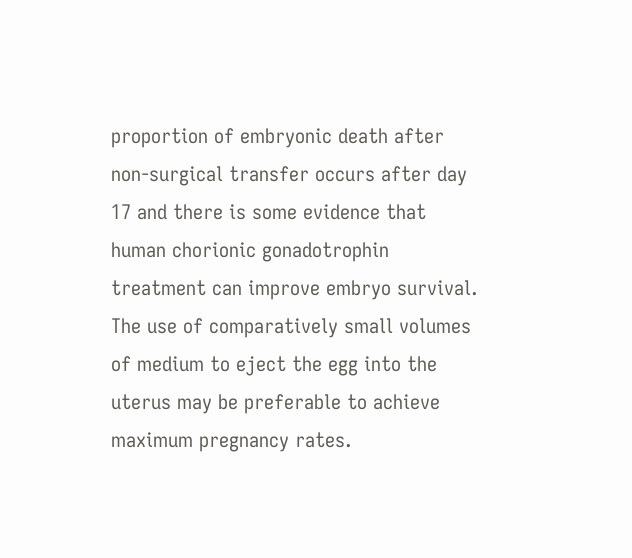proportion of embryonic death after non-surgical transfer occurs after day 17 and there is some evidence that human chorionic gonadotrophin treatment can improve embryo survival. The use of comparatively small volumes of medium to eject the egg into the uterus may be preferable to achieve maximum pregnancy rates.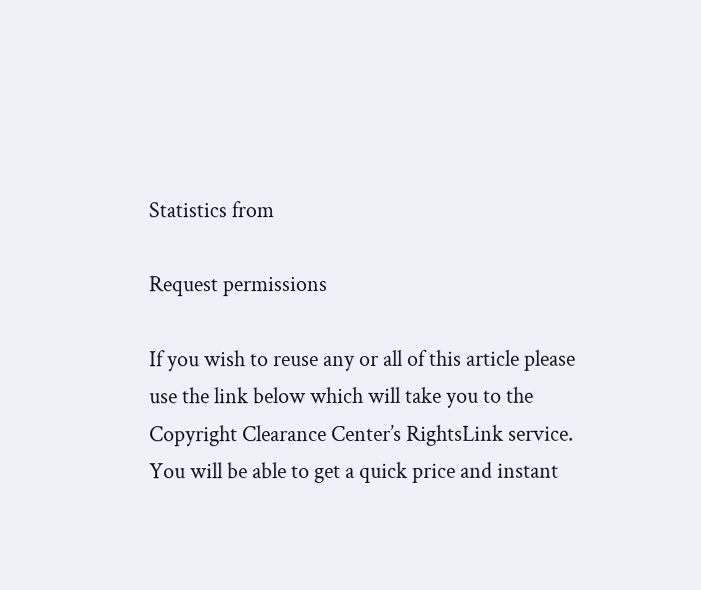Statistics from

Request permissions

If you wish to reuse any or all of this article please use the link below which will take you to the Copyright Clearance Center’s RightsLink service. You will be able to get a quick price and instant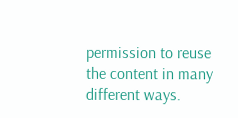permission to reuse the content in many different ways.